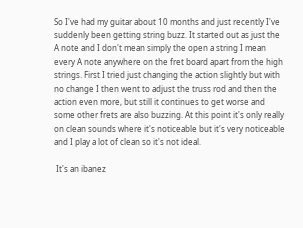So I've had my guitar about 10 months and just recently I've suddenly been getting string buzz. It started out as just the A note and I don't mean simply the open a string I mean every A note anywhere on the fret board apart from the high strings. First I tried just changing the action slightly but with no change I then went to adjust the truss rod and then the action even more, but still it continues to get worse and some other frets are also buzzing. At this point it's only really on clean sounds where it's noticeable but it's very noticeable and I play a lot of clean so it's not ideal.

 It's an ibanez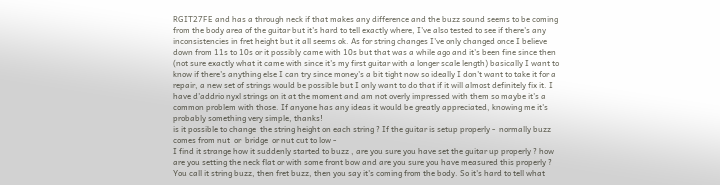RGIT27FE and has a through neck if that makes any difference and the buzz sound seems to be coming from the body area of the guitar but it's hard to tell exactly where, I've also tested to see if there's any inconsistencies in fret height but it all seems ok. As for string changes I've only changed once I believe down from 11s to 10s or it possibly came with 10s but that was a while ago and it's been fine since then (not sure exactly what it came with since it's my first guitar with a longer scale length) basically I want to know if there's anything else I can try since money's a bit tight now so ideally I don't want to take it for a repair, a new set of strings would be possible but I only want to do that if it will almost definitely fix it. I have d'addrio nyxl strings on it at the moment and am not overly impressed with them so maybe it's a common problem with those. If anyone has any ideas it would be greatly appreciated, knowing me it's probably something very simple, thanks!
is it possible to change  the string height on each string ? If the guitar is setup properly -  normally buzz  comes from nut  or  bridge  or nut cut to low -
I find it strange how it suddenly started to buzz , are you sure you have set the guitar up properly ? how are you setting the neck flat or with some front bow and are you sure you have measured this properly ?
You call it string buzz, then fret buzz, then you say it's coming from the body. So it's hard to tell what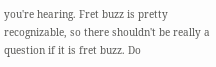you're hearing. Fret buzz is pretty recognizable, so there shouldn't be really a question if it is fret buzz. Do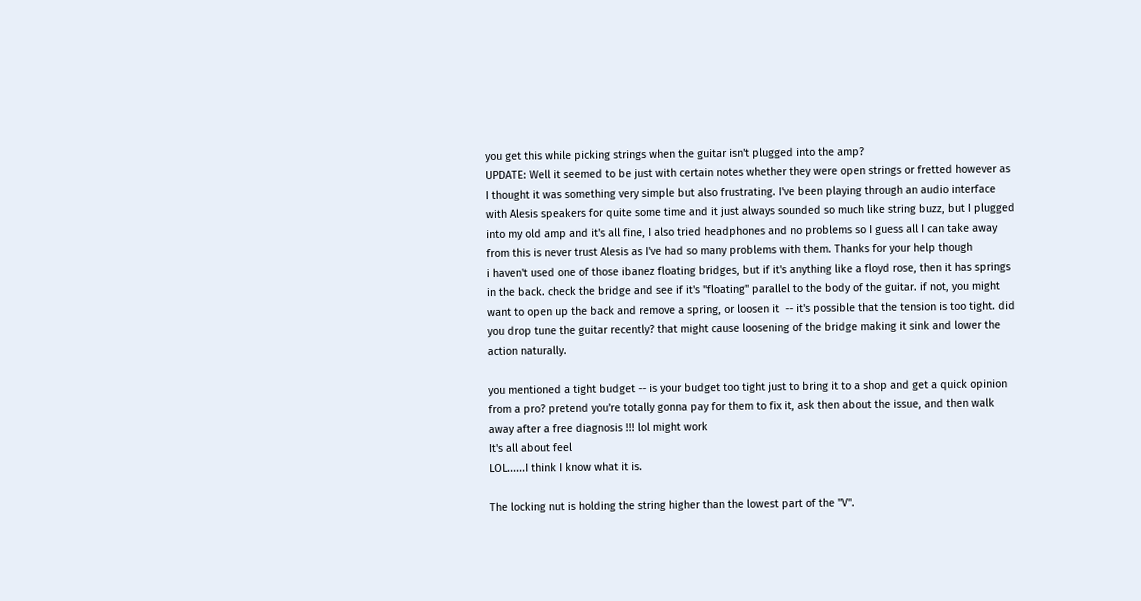you get this while picking strings when the guitar isn't plugged into the amp?
UPDATE: Well it seemed to be just with certain notes whether they were open strings or fretted however as I thought it was something very simple but also frustrating. I've been playing through an audio interface with Alesis speakers for quite some time and it just always sounded so much like string buzz, but I plugged into my old amp and it's all fine, I also tried headphones and no problems so I guess all I can take away from this is never trust Alesis as I've had so many problems with them. Thanks for your help though
i haven't used one of those ibanez floating bridges, but if it's anything like a floyd rose, then it has springs in the back. check the bridge and see if it's "floating" parallel to the body of the guitar. if not, you might want to open up the back and remove a spring, or loosen it  -- it's possible that the tension is too tight. did you drop tune the guitar recently? that might cause loosening of the bridge making it sink and lower the action naturally.

you mentioned a tight budget -- is your budget too tight just to bring it to a shop and get a quick opinion from a pro? pretend you're totally gonna pay for them to fix it, ask then about the issue, and then walk away after a free diagnosis !!! lol might work
It's all about feel
LOL......I think I know what it is.

The locking nut is holding the string higher than the lowest part of the "V".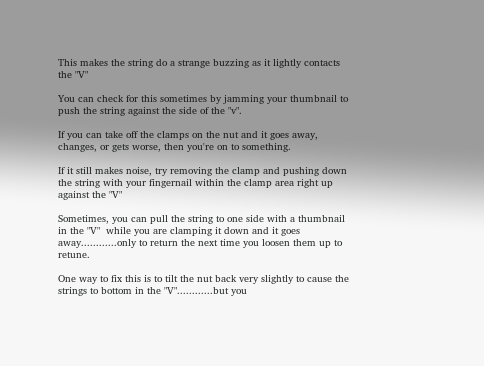This makes the string do a strange buzzing as it lightly contacts the "V"

You can check for this sometimes by jamming your thumbnail to push the string against the side of the "v".

If you can take off the clamps on the nut and it goes away, changes, or gets worse, then you're on to something.

If it still makes noise, try removing the clamp and pushing down the string with your fingernail within the clamp area right up against the "V"

Sometimes, you can pull the string to one side with a thumbnail in the "V"  while you are clamping it down and it goes away............only to return the next time you loosen them up to retune.

One way to fix this is to tilt the nut back very slightly to cause the strings to bottom in the "V"............but you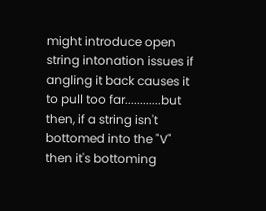might introduce open string intonation issues if angling it back causes it to pull too far............but then, if a string isn't bottomed into the "V" then it's bottoming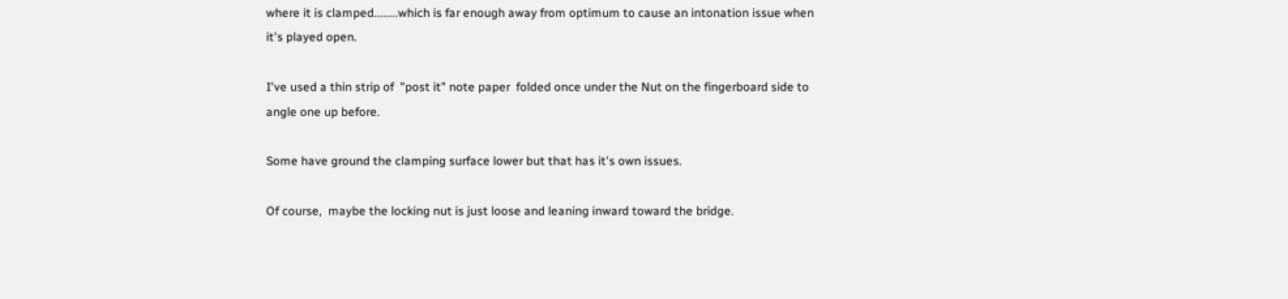where it is clamped........which is far enough away from optimum to cause an intonation issue when it's played open.

I've used a thin strip of  "post it" note paper  folded once under the Nut on the fingerboard side to angle one up before.

Some have ground the clamping surface lower but that has it's own issues.

Of course,  maybe the locking nut is just loose and leaning inward toward the bridge.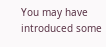You may have introduced some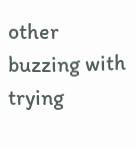other buzzing with trying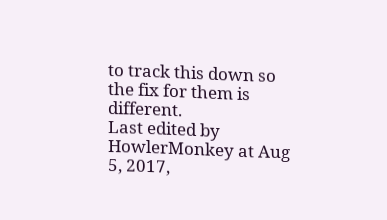to track this down so the fix for them is different.
Last edited by HowlerMonkey at Aug 5, 2017,